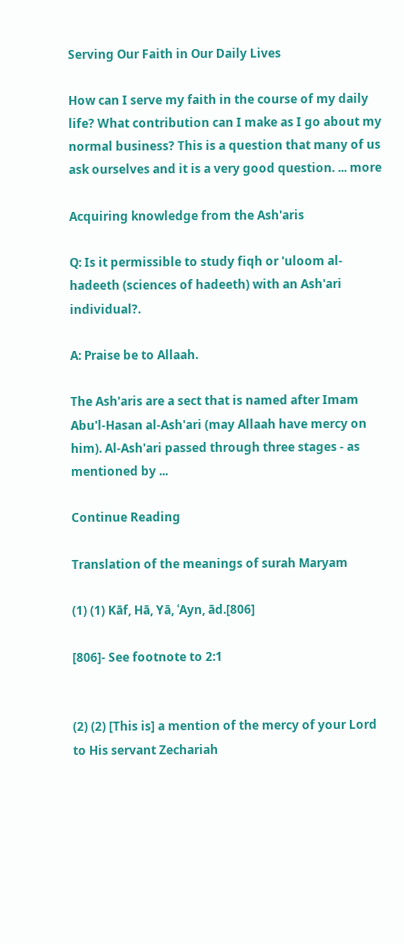Serving Our Faith in Our Daily Lives

How can I serve my faith in the course of my daily life? What contribution can I make as I go about my normal business? This is a question that many of us ask ourselves and it is a very good question. ... more

Acquiring knowledge from the Ash'aris

Q: Is it permissible to study fiqh or 'uloom al-hadeeth (sciences of hadeeth) with an Ash'ari individual?.

A: Praise be to Allaah.

The Ash'aris are a sect that is named after Imam Abu'l-Hasan al-Ash'ari (may Allaah have mercy on him). Al-Ash'ari passed through three stages - as mentioned by ...

Continue Reading

Translation of the meanings of surah Maryam

(1) (1) Kāf, Hā, Yā, ʿAyn, ād.[806]

[806]- See footnote to 2:1


(2) (2) [This is] a mention of the mercy of your Lord to His servant Zechariah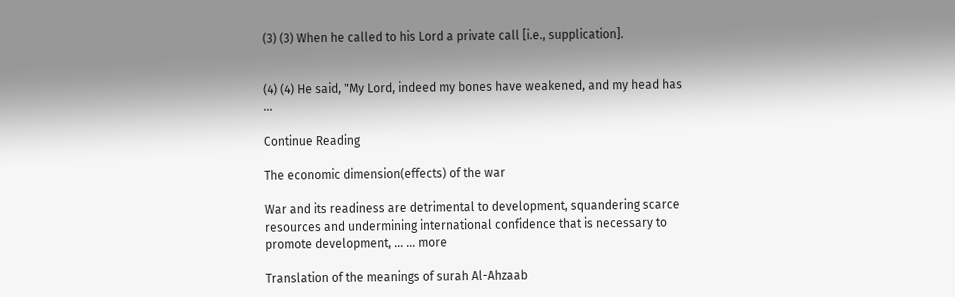(3) (3) When he called to his Lord a private call [i.e., supplication].


(4) (4) He said, "My Lord, indeed my bones have weakened, and my head has ...

Continue Reading

The economic dimension(effects) of the war

War and its readiness are detrimental to development, squandering scarce resources and undermining international confidence that is necessary to promote development, ... ... more

Translation of the meanings of surah Al-Ahzaab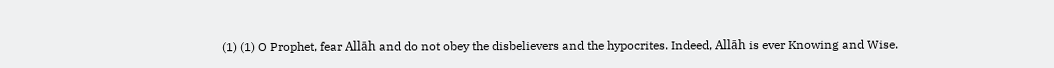(1) (1) O Prophet, fear Allāh and do not obey the disbelievers and the hypocrites. Indeed, Allāh is ever Knowing and Wise.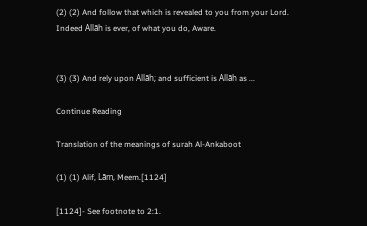(2) (2) And follow that which is revealed to you from your Lord. Indeed Allāh is ever, of what you do, Aware.


(3) (3) And rely upon Allāh; and sufficient is Allāh as ...

Continue Reading

Translation of the meanings of surah Al-Ankaboot

(1) (1) Alif, Lām, Meem.[1124]

[1124]- See footnote to 2:1.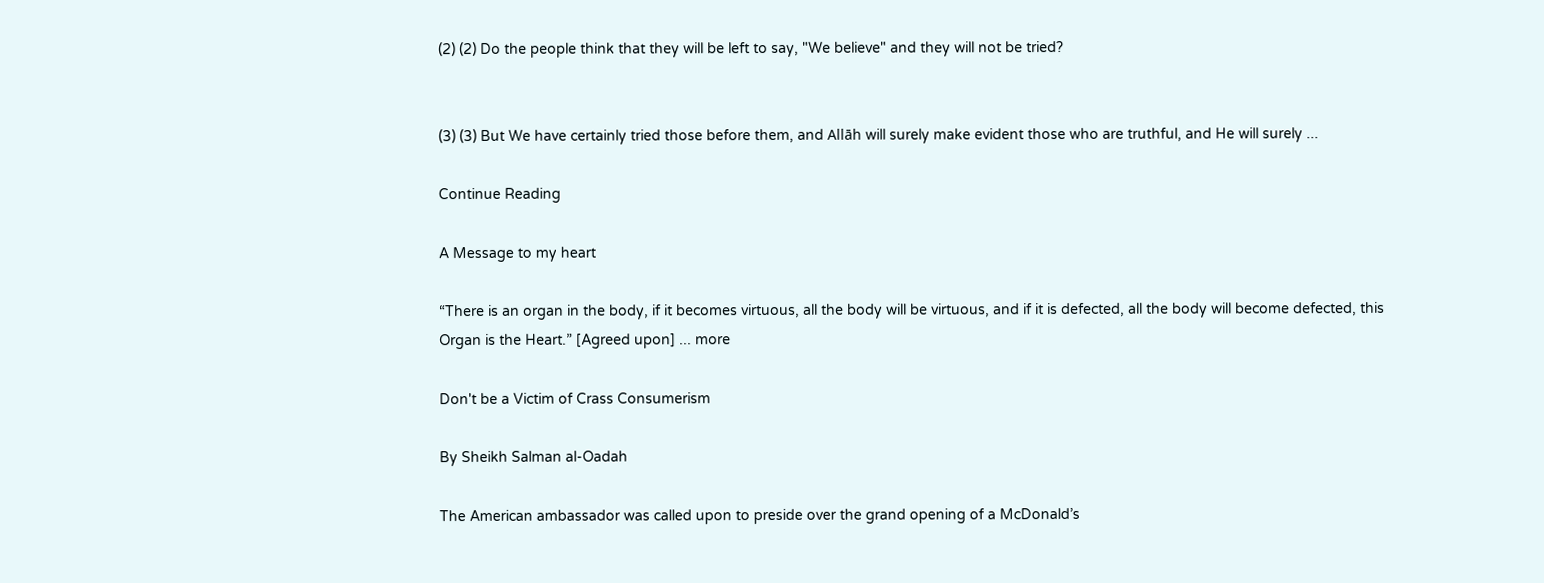(2) (2) Do the people think that they will be left to say, "We believe" and they will not be tried?


(3) (3) But We have certainly tried those before them, and Allāh will surely make evident those who are truthful, and He will surely ...

Continue Reading

A Message to my heart

“There is an organ in the body, if it becomes virtuous, all the body will be virtuous, and if it is defected, all the body will become defected, this Organ is the Heart.” [Agreed upon] ... more

Don't be a Victim of Crass Consumerism

By Sheikh Salman al-Oadah

The American ambassador was called upon to preside over the grand opening of a McDonald’s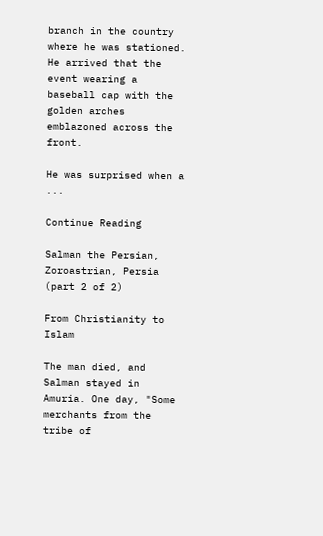branch in the country where he was stationed. He arrived that the event wearing a baseball cap with the golden arches emblazoned across the front.

He was surprised when a ...

Continue Reading

Salman the Persian, Zoroastrian, Persia (part 2 of 2)

From Christianity to Islam

The man died, and Salman stayed in Amuria. One day, "Some merchants from the tribe of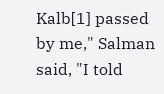Kalb[1] passed by me," Salman said, "I told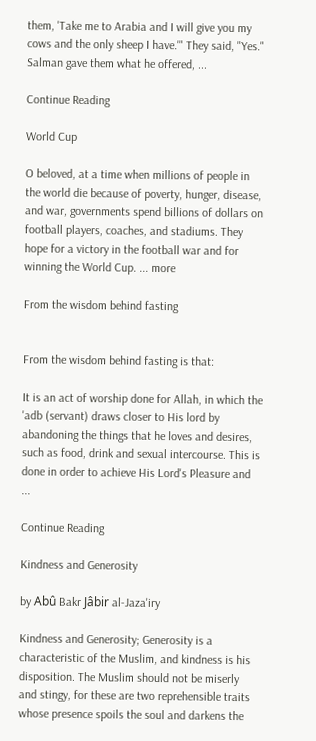them, 'Take me to Arabia and I will give you my cows and the only sheep I have.'" They said, "Yes." Salman gave them what he offered, ...

Continue Reading

World Cup

O beloved, at a time when millions of people in the world die because of poverty, hunger, disease, and war, governments spend billions of dollars on football players, coaches, and stadiums. They hope for a victory in the football war and for winning the World Cup. ... more

From the wisdom behind fasting


From the wisdom behind fasting is that:

It is an act of worship done for Allah, in which the 'adb (servant) draws closer to His lord by abandoning the things that he loves and desires, such as food, drink and sexual intercourse. This is done in order to achieve His Lord's Pleasure and ...

Continue Reading

Kindness and Generosity

by Abû Bakr Jâbir al-Jaza'iry

Kindness and Generosity; Generosity is a characteristic of the Muslim, and kindness is his disposition. The Muslim should not be miserly and stingy, for these are two reprehensible traits whose presence spoils the soul and darkens the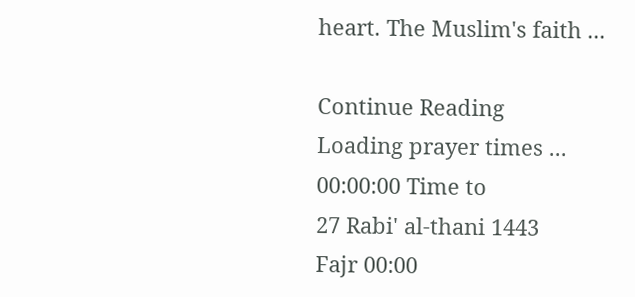heart. The Muslim's faith ...

Continue Reading
Loading prayer times ...
00:00:00 Time to
27 Rabi' al-thani 1443
Fajr 00:00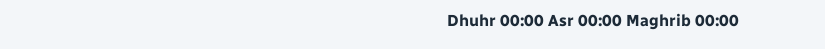Dhuhr 00:00 Asr 00:00 Maghrib 00:00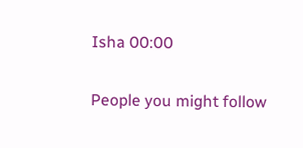Isha 00:00

People you might follow